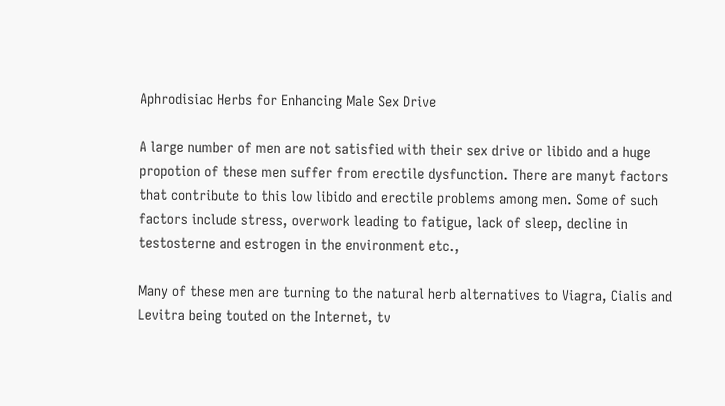Aphrodisiac Herbs for Enhancing Male Sex Drive

A large number of men are not satisfied with their sex drive or libido and a huge propotion of these men suffer from erectile dysfunction. There are manyt factors that contribute to this low libido and erectile problems among men. Some of such factors include stress, overwork leading to fatigue, lack of sleep, decline in testosterne and estrogen in the environment etc.,

Many of these men are turning to the natural herb alternatives to Viagra, Cialis and Levitra being touted on the Internet, tv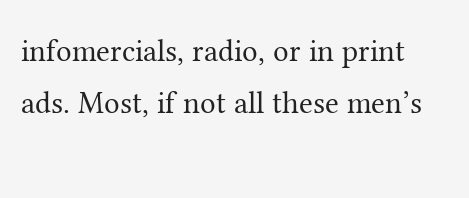infomercials, radio, or in print ads. Most, if not all these men’s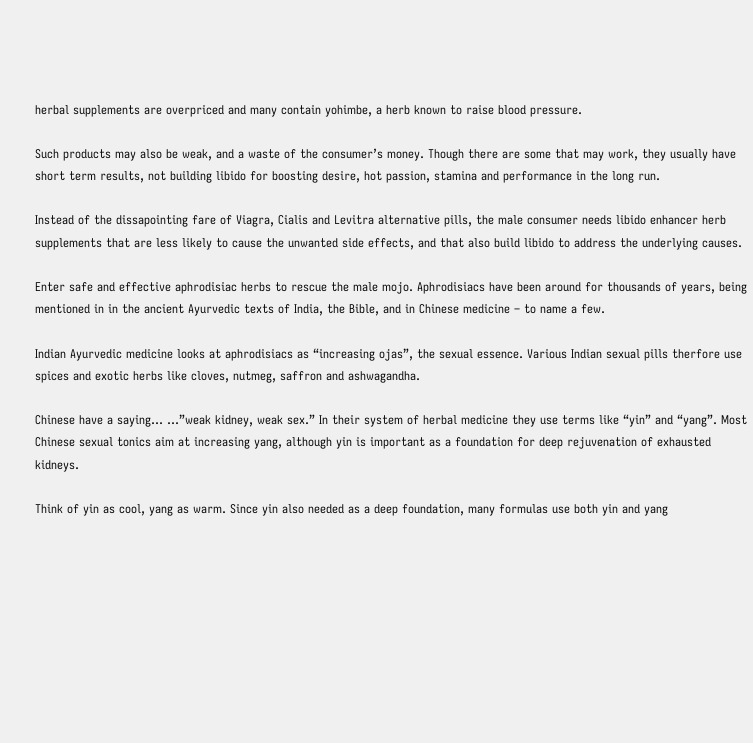herbal supplements are overpriced and many contain yohimbe, a herb known to raise blood pressure.

Such products may also be weak, and a waste of the consumer’s money. Though there are some that may work, they usually have short term results, not building libido for boosting desire, hot passion, stamina and performance in the long run.

Instead of the dissapointing fare of Viagra, Cialis and Levitra alternative pills, the male consumer needs libido enhancer herb supplements that are less likely to cause the unwanted side effects, and that also build libido to address the underlying causes.

Enter safe and effective aphrodisiac herbs to rescue the male mojo. Aphrodisiacs have been around for thousands of years, being mentioned in in the ancient Ayurvedic texts of India, the Bible, and in Chinese medicine – to name a few.

Indian Ayurvedic medicine looks at aphrodisiacs as “increasing ojas”, the sexual essence. Various Indian sexual pills therfore use spices and exotic herbs like cloves, nutmeg, saffron and ashwagandha.

Chinese have a saying… …”weak kidney, weak sex.” In their system of herbal medicine they use terms like “yin” and “yang”. Most Chinese sexual tonics aim at increasing yang, although yin is important as a foundation for deep rejuvenation of exhausted kidneys.

Think of yin as cool, yang as warm. Since yin also needed as a deep foundation, many formulas use both yin and yang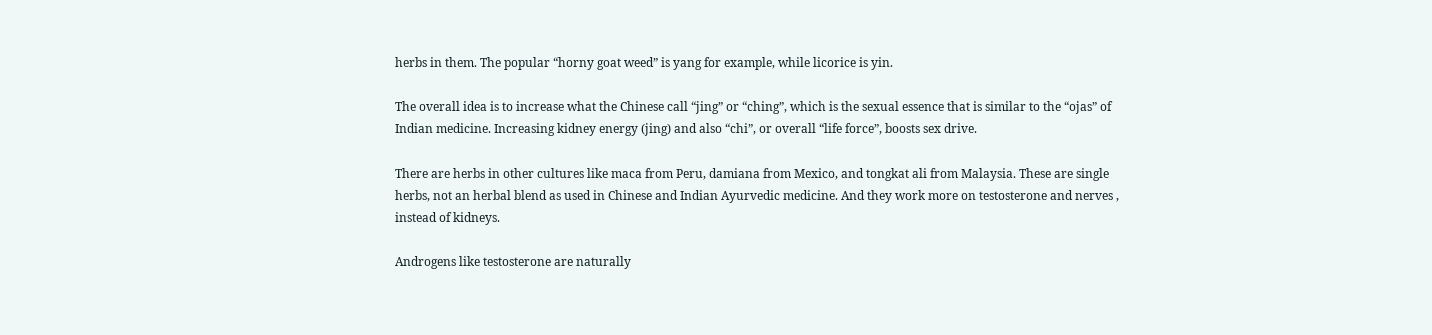herbs in them. The popular “horny goat weed” is yang for example, while licorice is yin.

The overall idea is to increase what the Chinese call “jing” or “ching”, which is the sexual essence that is similar to the “ojas” of Indian medicine. Increasing kidney energy (jing) and also “chi”, or overall “life force”, boosts sex drive.

There are herbs in other cultures like maca from Peru, damiana from Mexico, and tongkat ali from Malaysia. These are single herbs, not an herbal blend as used in Chinese and Indian Ayurvedic medicine. And they work more on testosterone and nerves , instead of kidneys.

Androgens like testosterone are naturally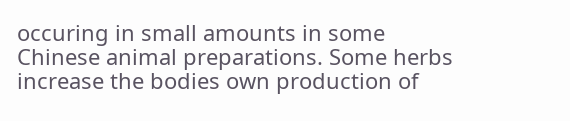occuring in small amounts in some Chinese animal preparations. Some herbs increase the bodies own production of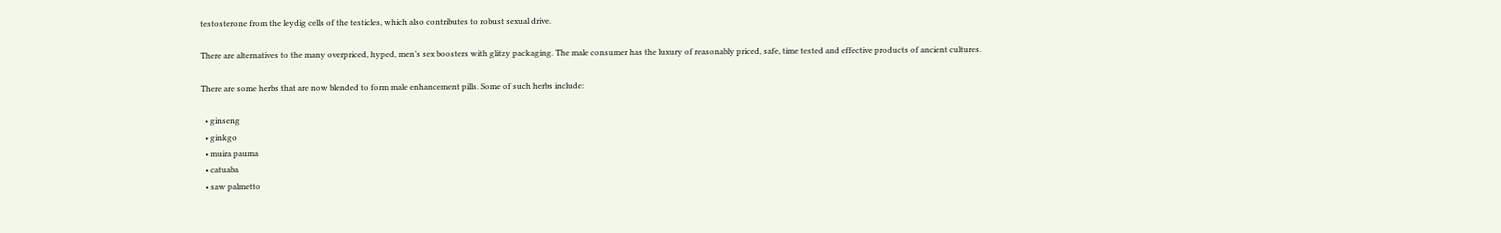testosterone from the leydig cells of the testicles, which also contributes to robust sexual drive.

There are alternatives to the many overpriced, hyped, men’s sex boosters with glitzy packaging. The male consumer has the luxury of reasonably priced, safe, time tested and effective products of ancient cultures.

There are some herbs that are now blended to form male enhancement pills. Some of such herbs include:

  • ginseng
  • ginkgo
  • muira pauma
  • catuaba
  • saw palmetto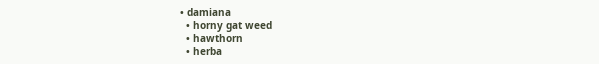• damiana
  • horny gat weed
  • hawthorn
  • herba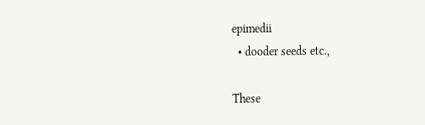epimedii
  • dooder seeds etc.,

These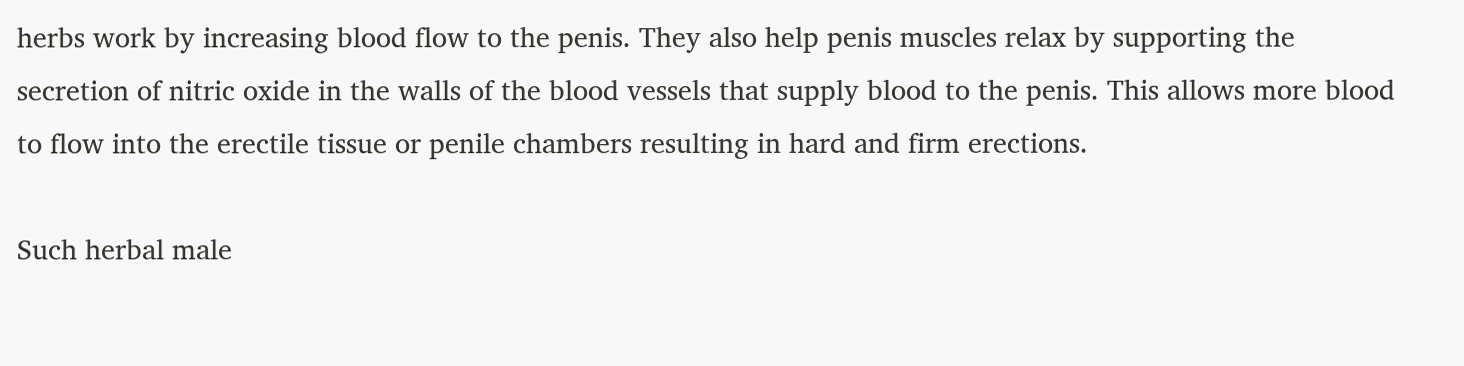herbs work by increasing blood flow to the penis. They also help penis muscles relax by supporting the secretion of nitric oxide in the walls of the blood vessels that supply blood to the penis. This allows more blood to flow into the erectile tissue or penile chambers resulting in hard and firm erections.

Such herbal male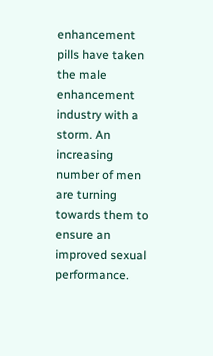enhancement pills have taken the male enhancement industry with a storm. An increasing number of men are turning towards them to ensure an improved sexual performance.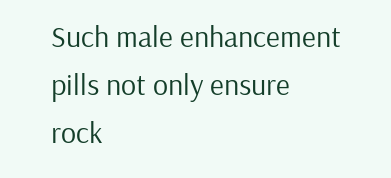Such male enhancement pills not only ensure rock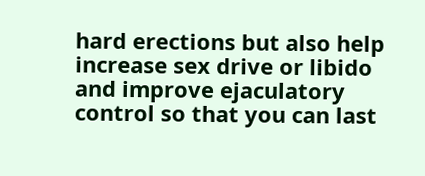hard erections but also help increase sex drive or libido and improve ejaculatory control so that you can last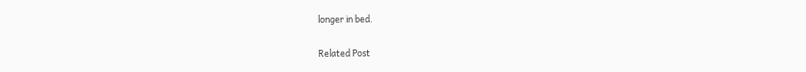longer in bed.

Related Post